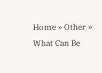Home » Other » What Can Be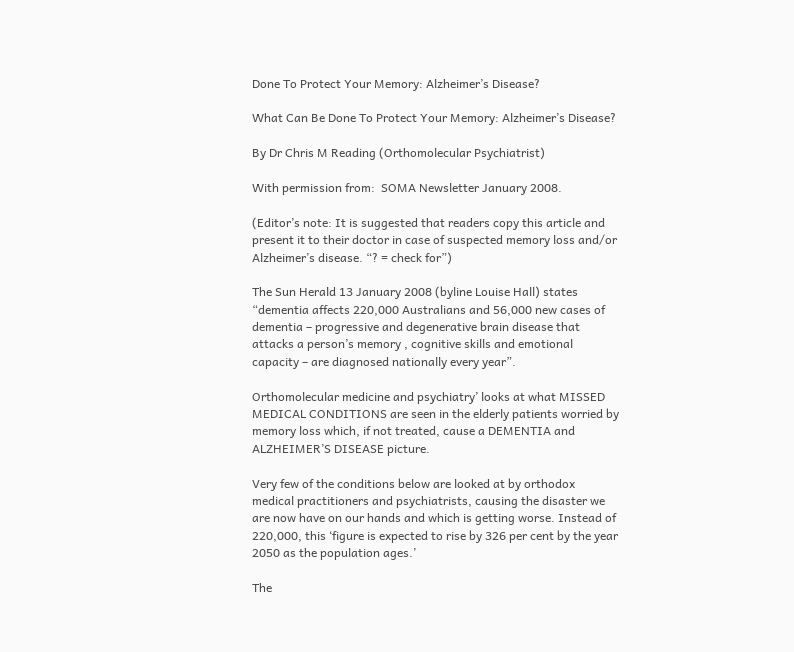Done To Protect Your Memory: Alzheimer’s Disease?

What Can Be Done To Protect Your Memory: Alzheimer’s Disease?

By Dr Chris M Reading (Orthomolecular Psychiatrist)

With permission from:  SOMA Newsletter January 2008.

(Editor’s note: It is suggested that readers copy this article and present it to their doctor in case of suspected memory loss and/or Alzheimer’s disease. “? = check for”)

The Sun Herald 13 January 2008 (byline Louise Hall) states “dementia affects 220,000 Australians and 56,000 new cases of dementia – progressive and degenerative brain disease that attacks a person’s memory , cognitive skills and emotional capacity – are diagnosed nationally every year”.

Orthomolecular medicine and psychiatry’ looks at what MISSED MEDICAL CONDITIONS are seen in the elderly patients worried by memory loss which, if not treated, cause a DEMENTIA and ALZHEIMER’S DISEASE picture.

Very few of the conditions below are looked at by orthodox medical practitioners and psychiatrists, causing the disaster we are now have on our hands and which is getting worse. Instead of 220,000, this ‘figure is expected to rise by 326 per cent by the year 2050 as the population ages.’

The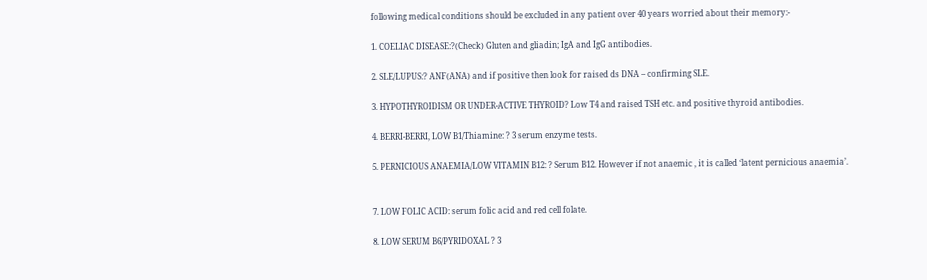following medical conditions should be excluded in any patient over 40 years worried about their memory:-

1. COELIAC DISEASE:?(Check) Gluten and gliadin; IgA and IgG antibodies.

2. SLE/LUPUS:? ANF(ANA) and if positive then look for raised ds DNA – confirming SLE.

3. HYPOTHYROIDISM OR UNDER-ACTIVE THYROID? Low T4 and raised TSH etc. and positive thyroid antibodies.

4. BERRI-BERRI, LOW B1/Thiamine: ? 3 serum enzyme tests.

5. PERNICIOUS ANAEMIA/LOW VITAMIN B12: ? Serum B12. However if not anaemic , it is called ‘latent pernicious anaemia’.


7. LOW FOLIC ACID: serum folic acid and red cell folate.

8. LOW SERUM B6/PYRIDOXAL ? 3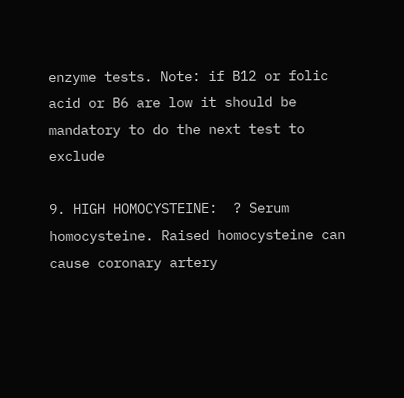enzyme tests. Note: if B12 or folic acid or B6 are low it should be mandatory to do the next test to exclude

9. HIGH HOMOCYSTEINE:  ? Serum homocysteine. Raised homocysteine can cause coronary artery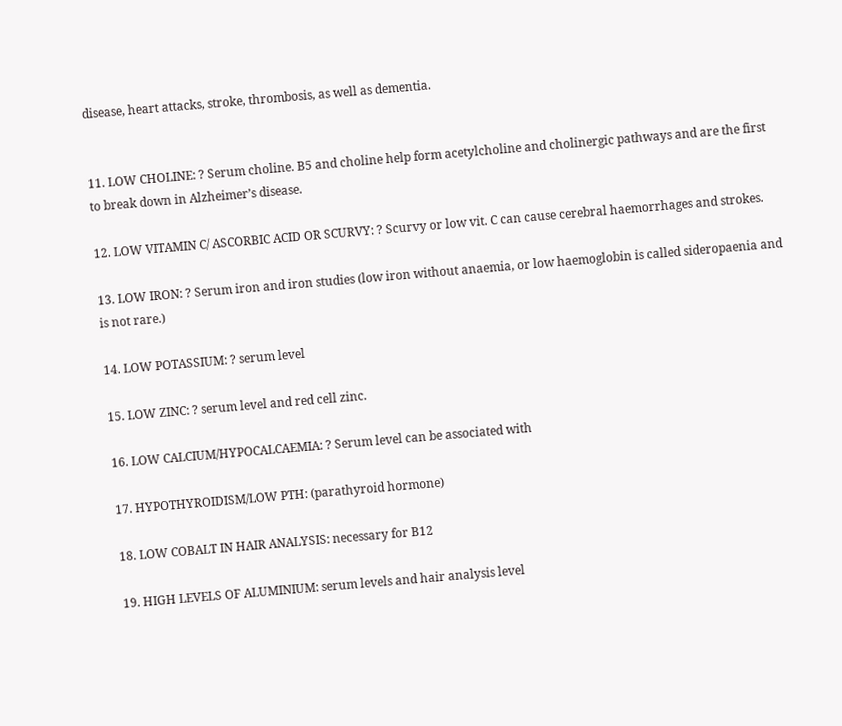disease, heart attacks, stroke, thrombosis, as well as dementia.


11. LOW CHOLINE: ? Serum choline. B5 and choline help form acetylcholine and cholinergic pathways and are the first to break down in Alzheimer’s disease.

12. LOW VITAMIN C/ ASCORBIC ACID OR SCURVY: ? Scurvy or low vit. C can cause cerebral haemorrhages and strokes.

13. LOW IRON: ? Serum iron and iron studies (low iron without anaemia, or low haemoglobin is called sideropaenia and is not rare.)

14. LOW POTASSIUM: ? serum level

15. LOW ZINC: ? serum level and red cell zinc.

16. LOW CALCIUM/HYPOCALCAEMIA: ? Serum level can be associated with

17. HYPOTHYROIDISM/LOW PTH: (parathyroid hormone)

18. LOW COBALT IN HAIR ANALYSIS: necessary for B12

19. HIGH LEVELS OF ALUMINIUM: serum levels and hair analysis level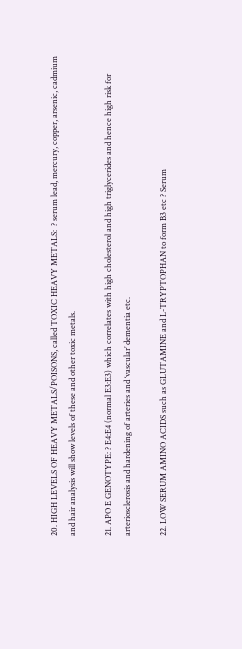20. HIGH LEVELS OF HEAVY METALS/POISONS, called TOXIC HEAVY METALS:  ? serum lead, mercury, copper, arsenic, cadmium and hair analysis will show levels of these and other toxic metals.

21. APO E GENOTYPE: ? E4:E4 (normal E3:E3) which correlates with high cholesterol and high triglycerides and hence high risk for arteriosclerosis and hardening of arteries and ‘vascular’ dementia etc.

22. LOW SERUM AMINO ACIDS such as GLUTAMINE and L-TRYPTOPHAN to form B3 etc ? Serum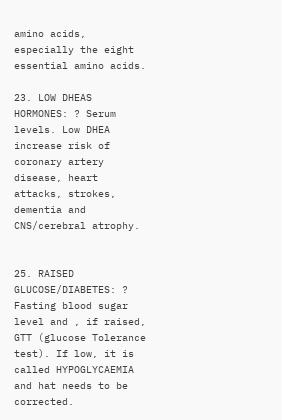amino acids, especially the eight essential amino acids.

23. LOW DHEAS HORMONES: ? Serum levels. Low DHEA increase risk of coronary artery disease, heart attacks, strokes, dementia and CNS/cerebral atrophy.


25. RAISED GLUCOSE/DIABETES: ? Fasting blood sugar level and , if raised, GTT (glucose Tolerance test). If low, it is called HYPOGLYCAEMIA and hat needs to be corrected.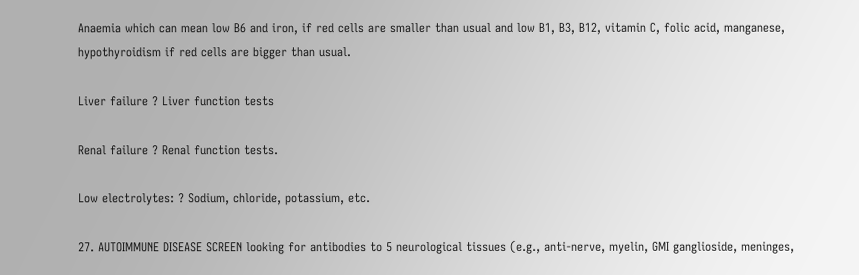Anaemia which can mean low B6 and iron, if red cells are smaller than usual and low B1, B3, B12, vitamin C, folic acid, manganese, hypothyroidism if red cells are bigger than usual.

Liver failure ? Liver function tests

Renal failure ? Renal function tests.

Low electrolytes: ? Sodium, chloride, potassium, etc.

27. AUTOIMMUNE DISEASE SCREEN looking for antibodies to 5 neurological tissues (e.g., anti-nerve, myelin, GMI ganglioside, meninges,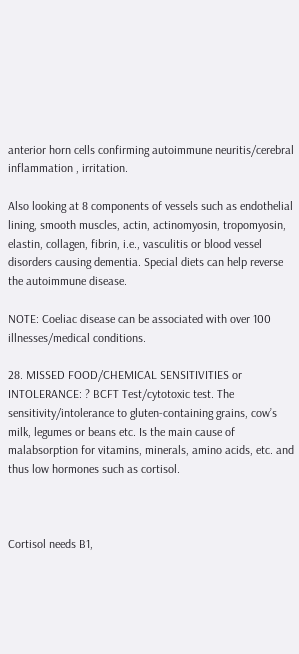anterior horn cells confirming autoimmune neuritis/cerebral inflammation , irritation.

Also looking at 8 components of vessels such as endothelial lining, smooth muscles, actin, actinomyosin, tropomyosin, elastin, collagen, fibrin, i.e., vasculitis or blood vessel disorders causing dementia. Special diets can help reverse the autoimmune disease.

NOTE: Coeliac disease can be associated with over 100 illnesses/medical conditions.

28. MISSED FOOD/CHEMICAL SENSITIVITIES or INTOLERANCE: ? BCFT Test/cytotoxic test. The sensitivity/intolerance to gluten-containing grains, cow’s milk, legumes or beans etc. Is the main cause of malabsorption for vitamins, minerals, amino acids, etc. and thus low hormones such as cortisol.



Cortisol needs B1,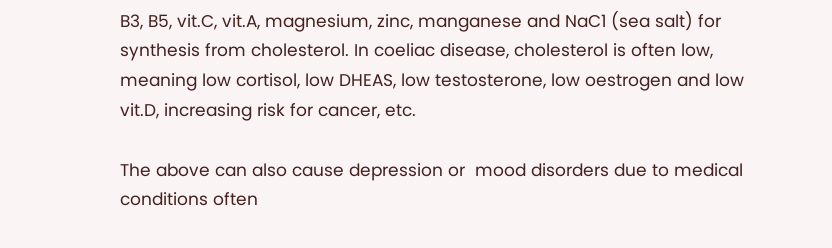B3, B5, vit.C, vit.A, magnesium, zinc, manganese and NaC1 (sea salt) for synthesis from cholesterol. In coeliac disease, cholesterol is often low, meaning low cortisol, low DHEAS, low testosterone, low oestrogen and low vit.D, increasing risk for cancer, etc.

The above can also cause depression or  mood disorders due to medical conditions often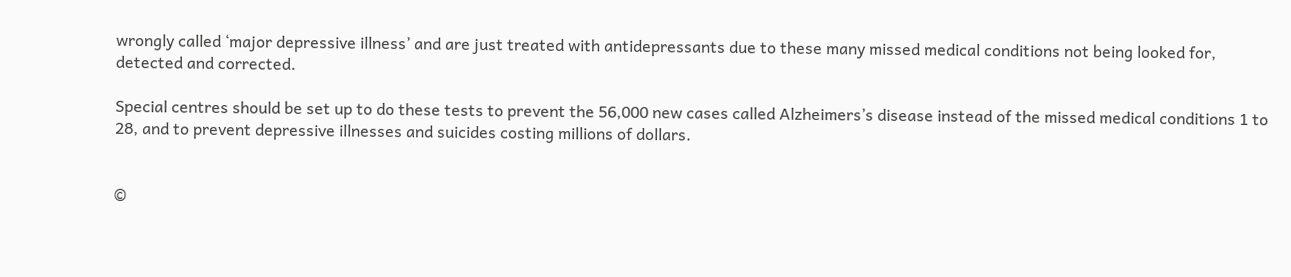wrongly called ‘major depressive illness’ and are just treated with antidepressants due to these many missed medical conditions not being looked for, detected and corrected.

Special centres should be set up to do these tests to prevent the 56,000 new cases called Alzheimers’s disease instead of the missed medical conditions 1 to 28, and to prevent depressive illnesses and suicides costing millions of dollars.


©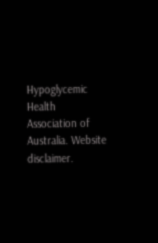Hypoglycemic Health Association of Australia. Website disclaimer.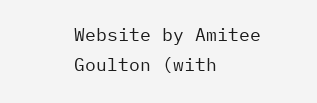Website by Amitee Goulton (with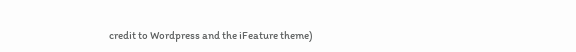credit to Wordpress and the iFeature theme)